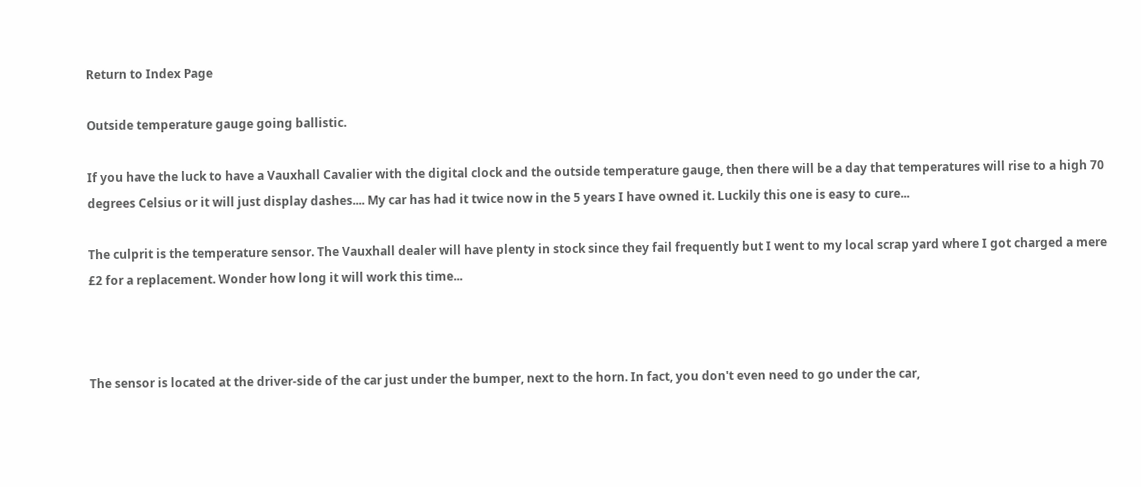Return to Index Page

Outside temperature gauge going ballistic.

If you have the luck to have a Vauxhall Cavalier with the digital clock and the outside temperature gauge, then there will be a day that temperatures will rise to a high 70 degrees Celsius or it will just display dashes.... My car has had it twice now in the 5 years I have owned it. Luckily this one is easy to cure...

The culprit is the temperature sensor. The Vauxhall dealer will have plenty in stock since they fail frequently but I went to my local scrap yard where I got charged a mere £2 for a replacement. Wonder how long it will work this time...



The sensor is located at the driver-side of the car just under the bumper, next to the horn. In fact, you don't even need to go under the car,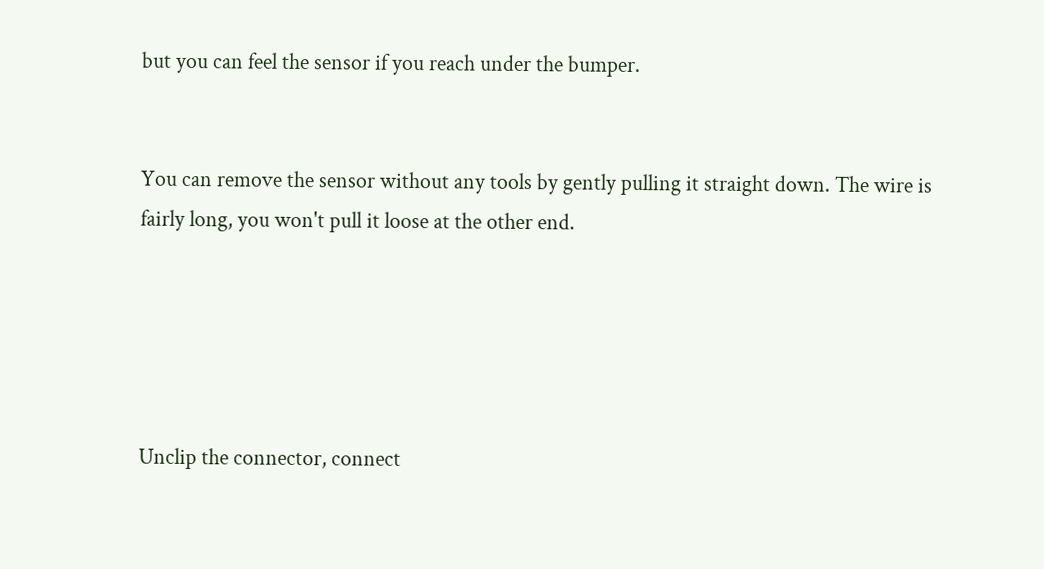but you can feel the sensor if you reach under the bumper.


You can remove the sensor without any tools by gently pulling it straight down. The wire is fairly long, you won't pull it loose at the other end.





Unclip the connector, connect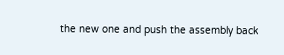the new one and push the assembly back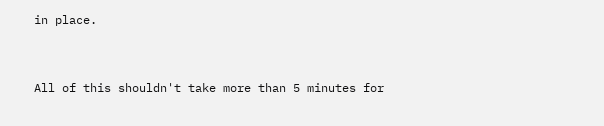in place.


All of this shouldn't take more than 5 minutes for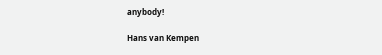anybody!

Hans van Kempen